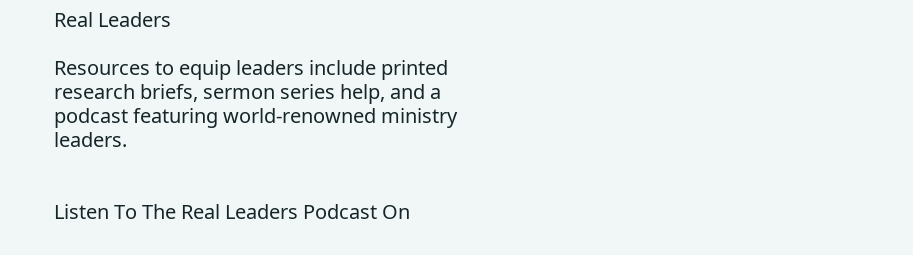Real Leaders

Resources to equip leaders include printed research briefs, sermon series help, and a podcast featuring world-renowned ministry leaders.


Listen To The Real Leaders Podcast On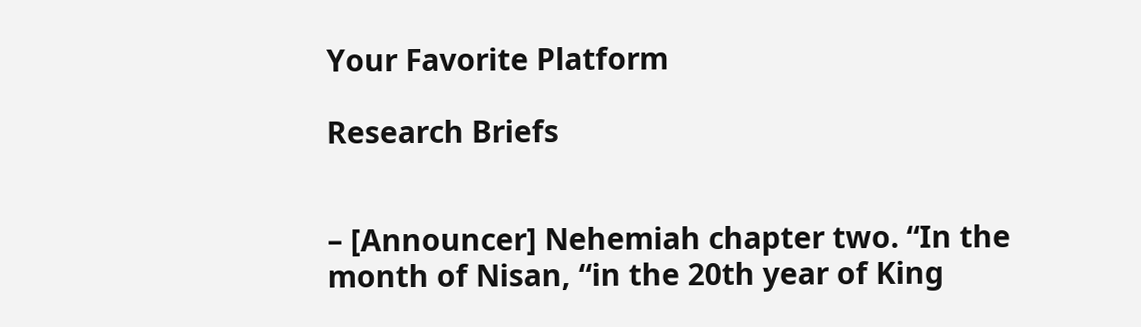Your Favorite Platform

Research Briefs


– [Announcer] Nehemiah chapter two. “In the month of Nisan, “in the 20th year of King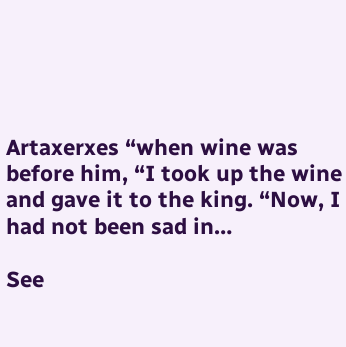Artaxerxes “when wine was before him, “I took up the wine and gave it to the king. “Now, I had not been sad in…

See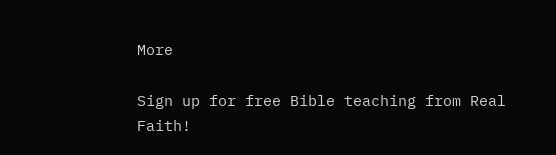More

Sign up for free Bible teaching from Real Faith!